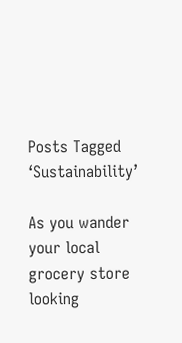Posts Tagged ‘Sustainability’

As you wander your local grocery store looking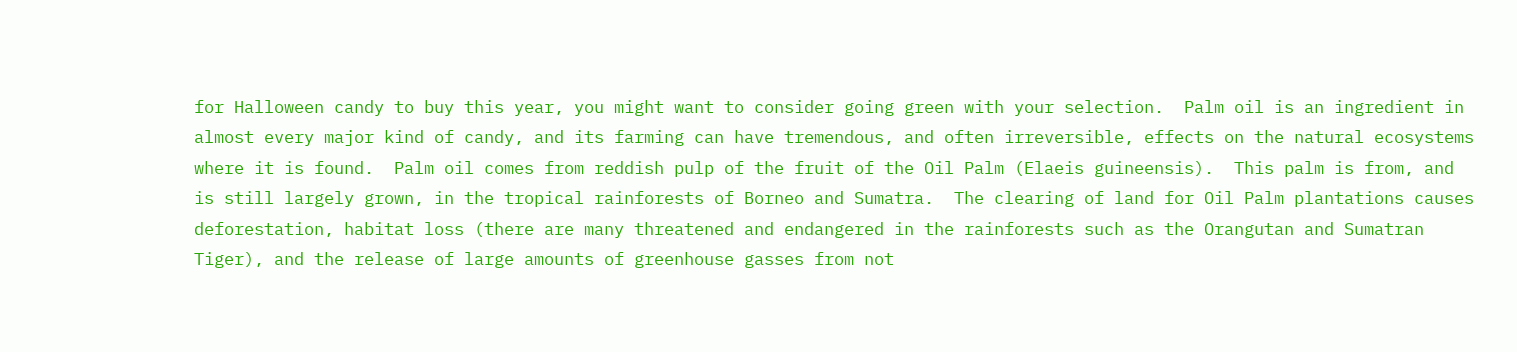for Halloween candy to buy this year, you might want to consider going green with your selection.  Palm oil is an ingredient in almost every major kind of candy, and its farming can have tremendous, and often irreversible, effects on the natural ecosystems where it is found.  Palm oil comes from reddish pulp of the fruit of the Oil Palm (Elaeis guineensis).  This palm is from, and is still largely grown, in the tropical rainforests of Borneo and Sumatra.  The clearing of land for Oil Palm plantations causes deforestation, habitat loss (there are many threatened and endangered in the rainforests such as the Orangutan and Sumatran Tiger), and the release of large amounts of greenhouse gasses from not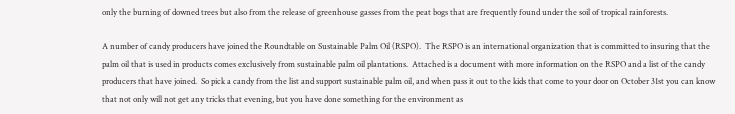only the burning of downed trees but also from the release of greenhouse gasses from the peat bogs that are frequently found under the soil of tropical rainforests.

A number of candy producers have joined the Roundtable on Sustainable Palm Oil (RSPO).  The RSPO is an international organization that is committed to insuring that the palm oil that is used in products comes exclusively from sustainable palm oil plantations.  Attached is a document with more information on the RSPO and a list of the candy producers that have joined.  So pick a candy from the list and support sustainable palm oil, and when pass it out to the kids that come to your door on October 31st you can know that not only will not get any tricks that evening, but you have done something for the environment as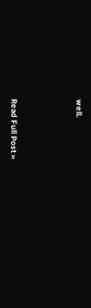well.




Read Full Post »